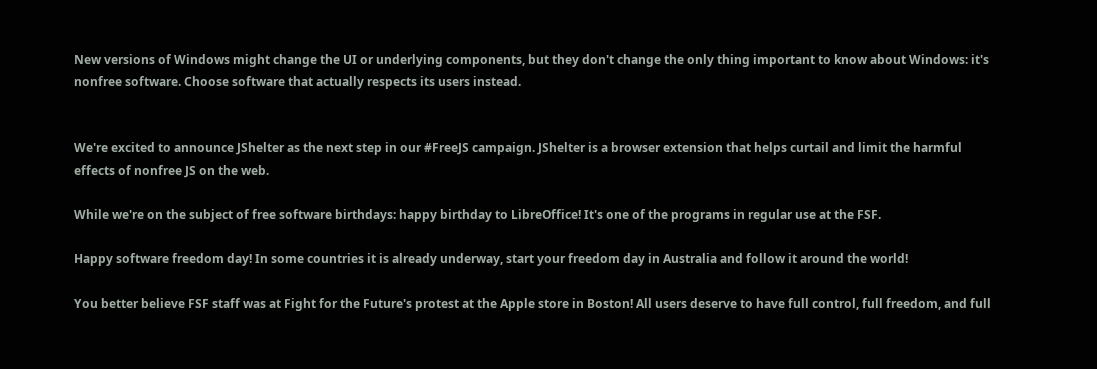New versions of Windows might change the UI or underlying components, but they don't change the only thing important to know about Windows: it's nonfree software. Choose software that actually respects its users instead.


We're excited to announce JShelter as the next step in our #FreeJS campaign. JShelter is a browser extension that helps curtail and limit the harmful effects of nonfree JS on the web.

While we're on the subject of free software birthdays: happy birthday to LibreOffice! It's one of the programs in regular use at the FSF.

Happy software freedom day! In some countries it is already underway, start your freedom day in Australia and follow it around the world!

You better believe FSF staff was at Fight for the Future's protest at the Apple store in Boston! All users deserve to have full control, full freedom, and full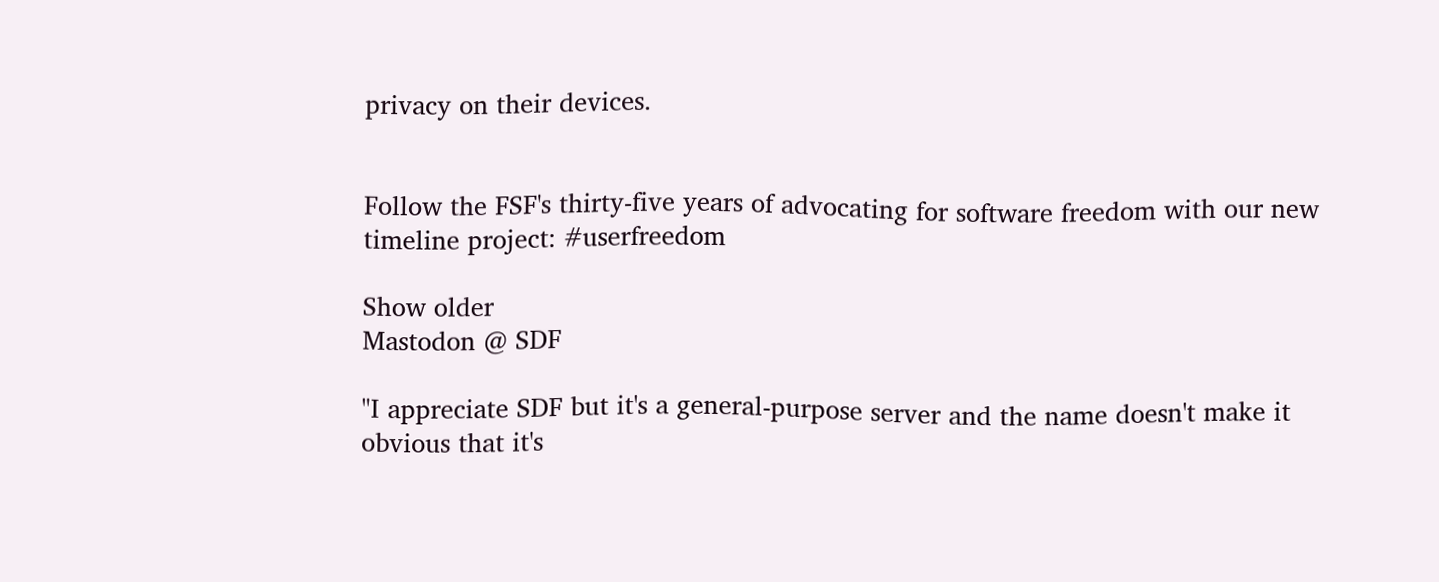privacy on their devices.


Follow the FSF's thirty-five years of advocating for software freedom with our new timeline project: #userfreedom

Show older
Mastodon @ SDF

"I appreciate SDF but it's a general-purpose server and the name doesn't make it obvious that it's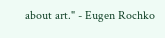about art." - Eugen Rochko